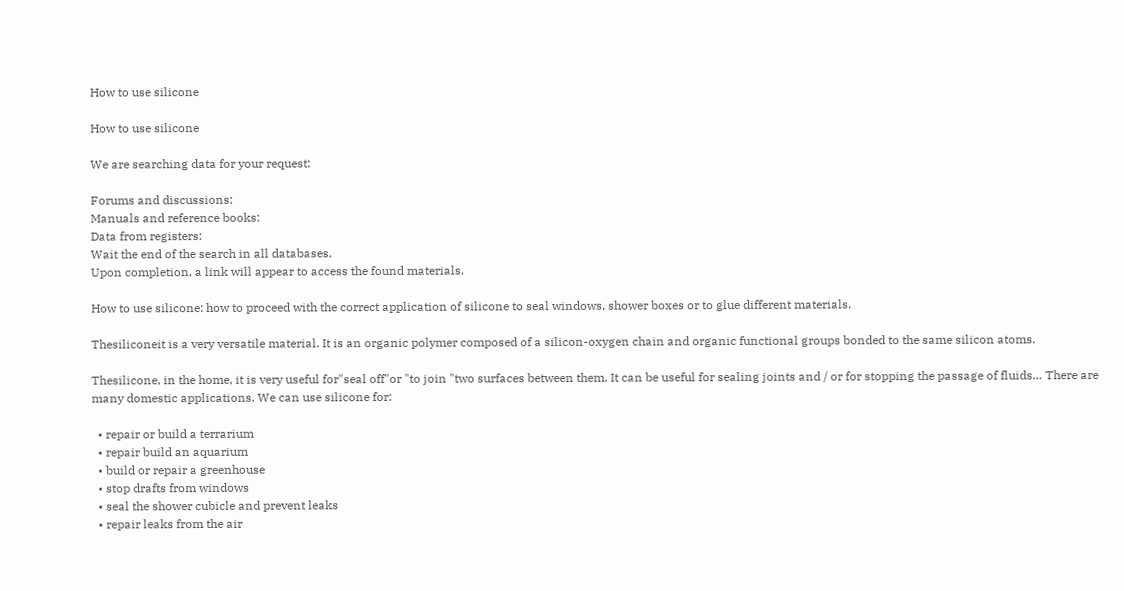How to use silicone

How to use silicone

We are searching data for your request:

Forums and discussions:
Manuals and reference books:
Data from registers:
Wait the end of the search in all databases.
Upon completion, a link will appear to access the found materials.

How to use silicone: how to proceed with the correct application of silicone to seal windows, shower boxes or to glue different materials.

Thesiliconeit is a very versatile material. It is an organic polymer composed of a silicon-oxygen chain and organic functional groups bonded to the same silicon atoms.

Thesilicone, in the home, it is very useful for"seal off"or "to join "two surfaces between them. It can be useful for sealing joints and / or for stopping the passage of fluids… There are many domestic applications. We can use silicone for:

  • repair or build a terrarium
  • repair build an aquarium
  • build or repair a greenhouse
  • stop drafts from windows
  • seal the shower cubicle and prevent leaks
  • repair leaks from the air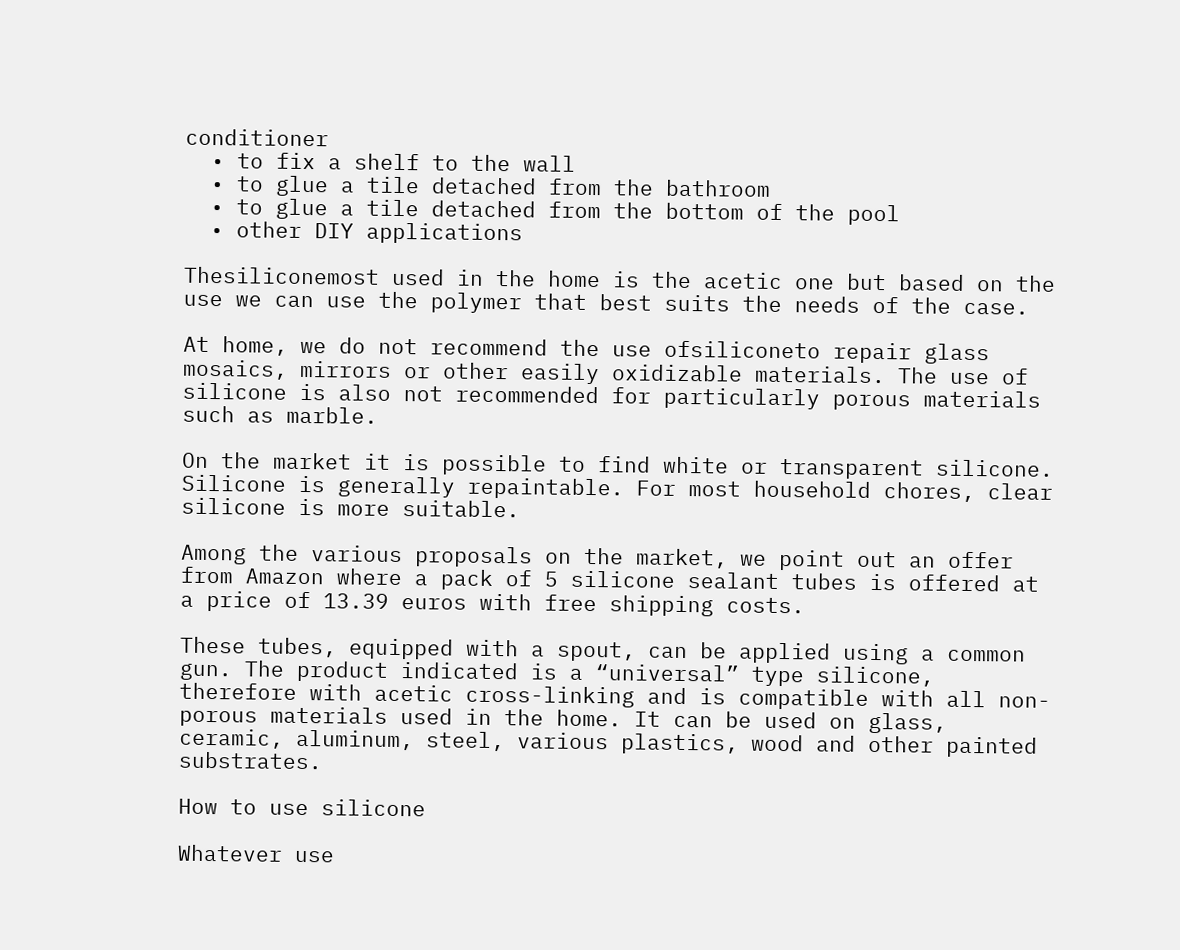conditioner
  • to fix a shelf to the wall
  • to glue a tile detached from the bathroom
  • to glue a tile detached from the bottom of the pool
  • other DIY applications

Thesiliconemost used in the home is the acetic one but based on the use we can use the polymer that best suits the needs of the case.

At home, we do not recommend the use ofsiliconeto repair glass mosaics, mirrors or other easily oxidizable materials. The use of silicone is also not recommended for particularly porous materials such as marble.

On the market it is possible to find white or transparent silicone. Silicone is generally repaintable. For most household chores, clear silicone is more suitable.

Among the various proposals on the market, we point out an offer from Amazon where a pack of 5 silicone sealant tubes is offered at a price of 13.39 euros with free shipping costs.

These tubes, equipped with a spout, can be applied using a common gun. The product indicated is a “universal” type silicone, therefore with acetic cross-linking and is compatible with all non-porous materials used in the home. It can be used on glass, ceramic, aluminum, steel, various plastics, wood and other painted substrates.

How to use silicone

Whatever use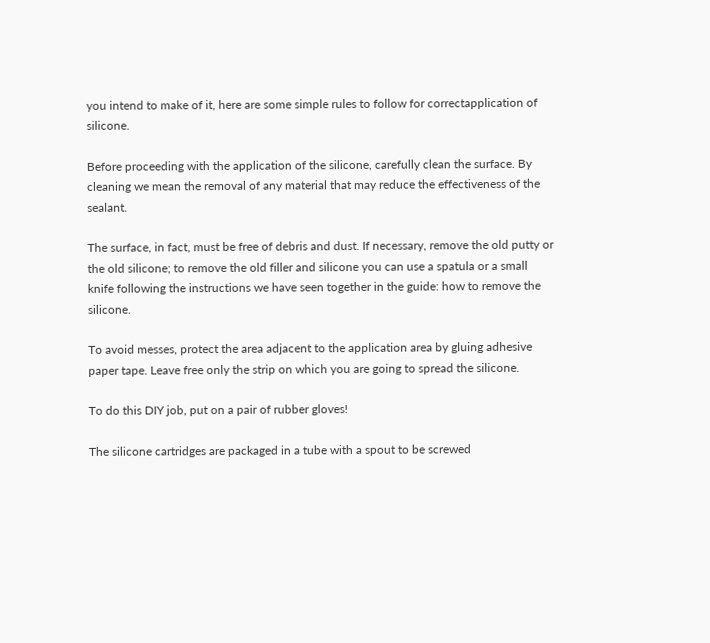you intend to make of it, here are some simple rules to follow for correctapplication of silicone.

Before proceeding with the application of the silicone, carefully clean the surface. By cleaning we mean the removal of any material that may reduce the effectiveness of the sealant.

The surface, in fact, must be free of debris and dust. If necessary, remove the old putty or the old silicone; to remove the old filler and silicone you can use a spatula or a small knife following the instructions we have seen together in the guide: how to remove the silicone.

To avoid messes, protect the area adjacent to the application area by gluing adhesive paper tape. Leave free only the strip on which you are going to spread the silicone.

To do this DIY job, put on a pair of rubber gloves!

The silicone cartridges are packaged in a tube with a spout to be screwed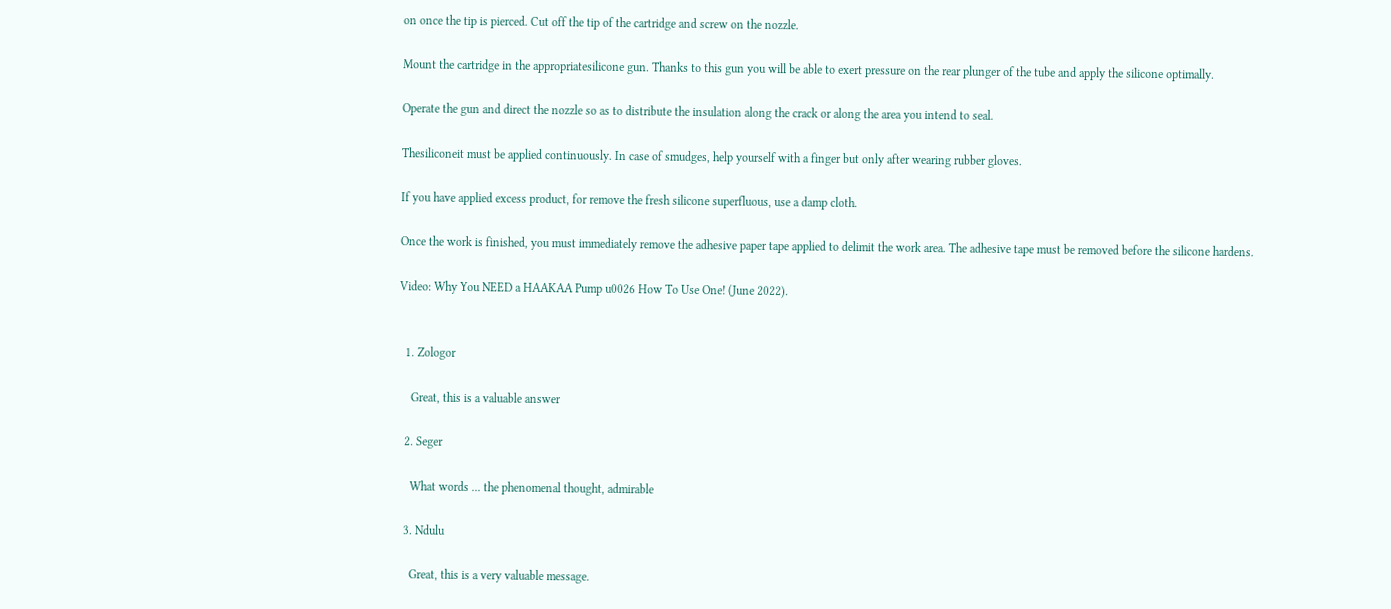on once the tip is pierced. Cut off the tip of the cartridge and screw on the nozzle.

Mount the cartridge in the appropriatesilicone gun. Thanks to this gun you will be able to exert pressure on the rear plunger of the tube and apply the silicone optimally.

Operate the gun and direct the nozzle so as to distribute the insulation along the crack or along the area you intend to seal.

Thesiliconeit must be applied continuously. In case of smudges, help yourself with a finger but only after wearing rubber gloves.

If you have applied excess product, for remove the fresh silicone superfluous, use a damp cloth.

Once the work is finished, you must immediately remove the adhesive paper tape applied to delimit the work area. The adhesive tape must be removed before the silicone hardens.

Video: Why You NEED a HAAKAA Pump u0026 How To Use One! (June 2022).


  1. Zologor

    Great, this is a valuable answer

  2. Seger

    What words ... the phenomenal thought, admirable

  3. Ndulu

    Great, this is a very valuable message.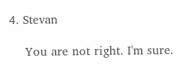4. Stevan

    You are not right. I'm sure.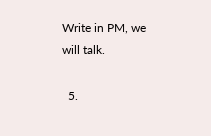Write in PM, we will talk.

  5.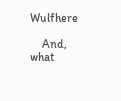Wulfhere

    And, what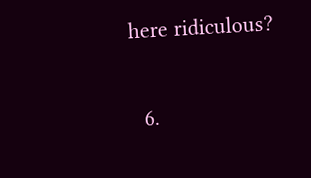here ridiculous?

  6.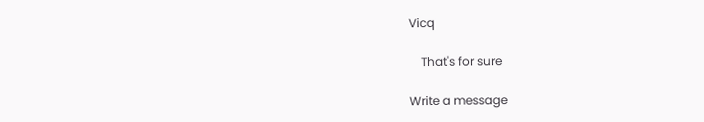Vicq

    That's for sure

Write a message